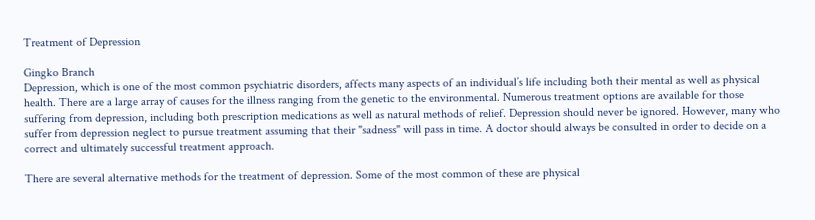Treatment of Depression

Gingko Branch
Depression, which is one of the most common psychiatric disorders, affects many aspects of an individual’s life including both their mental as well as physical health. There are a large array of causes for the illness ranging from the genetic to the environmental. Numerous treatment options are available for those suffering from depression, including both prescription medications as well as natural methods of relief. Depression should never be ignored. However, many who suffer from depression neglect to pursue treatment assuming that their "sadness" will pass in time. A doctor should always be consulted in order to decide on a correct and ultimately successful treatment approach.

There are several alternative methods for the treatment of depression. Some of the most common of these are physical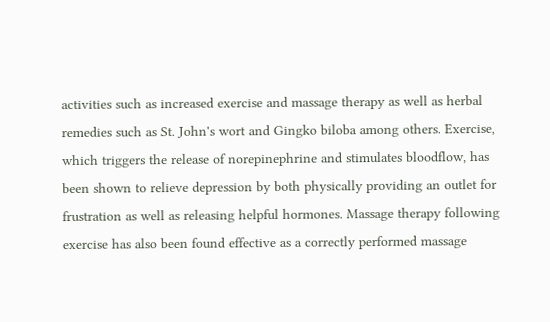activities such as increased exercise and massage therapy as well as herbal remedies such as St. John's wort and Gingko biloba among others. Exercise, which triggers the release of norepinephrine and stimulates bloodflow, has been shown to relieve depression by both physically providing an outlet for frustration as well as releasing helpful hormones. Massage therapy following exercise has also been found effective as a correctly performed massage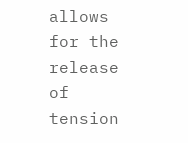allows for the release of tension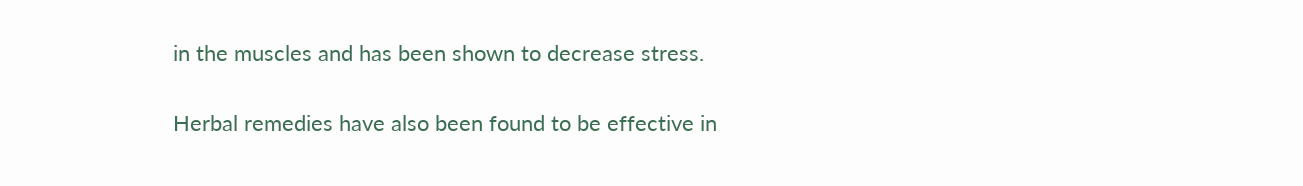in the muscles and has been shown to decrease stress.

Herbal remedies have also been found to be effective in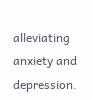alleviating anxiety and depression.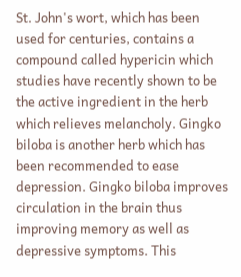St. John's wort, which has been used for centuries, contains a compound called hypericin which studies have recently shown to be the active ingredient in the herb which relieves melancholy. Gingko biloba is another herb which has been recommended to ease depression. Gingko biloba improves circulation in the brain thus improving memory as well as depressive symptoms. This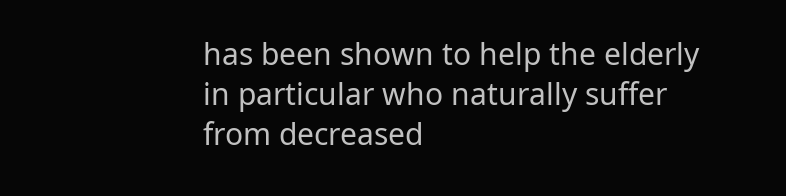has been shown to help the elderly in particular who naturally suffer from decreased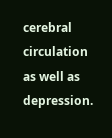cerebral circulation as well as depression.